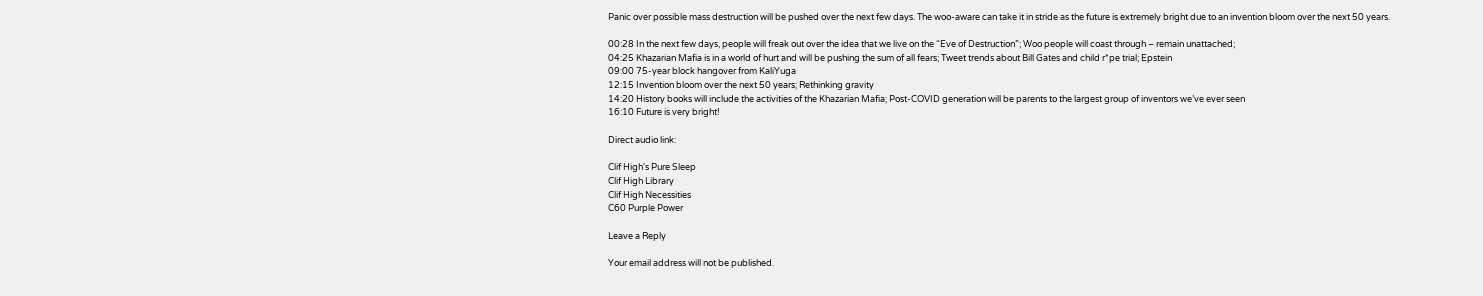Panic over possible mass destruction will be pushed over the next few days. The woo-aware can take it in stride as the future is extremely bright due to an invention bloom over the next 50 years.

00:28 In the next few days, people will freak out over the idea that we live on the “Eve of Destruction”; Woo people will coast through – remain unattached;
04:25 Khazarian Mafia is in a world of hurt and will be pushing the sum of all fears; Tweet trends about Bill Gates and child r*pe trial; Epstein
09:00 75-year block hangover from KaliYuga
12:15 Invention bloom over the next 50 years; Rethinking gravity
14:20 History books will include the activities of the Khazarian Mafia; Post-COVID generation will be parents to the largest group of inventors we’ve ever seen
16:10 Future is very bright!

Direct audio link:

Clif High's Pure Sleep
Clif High Library
Clif High Necessities
C60 Purple Power

Leave a Reply

Your email address will not be published.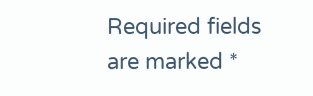Required fields are marked *